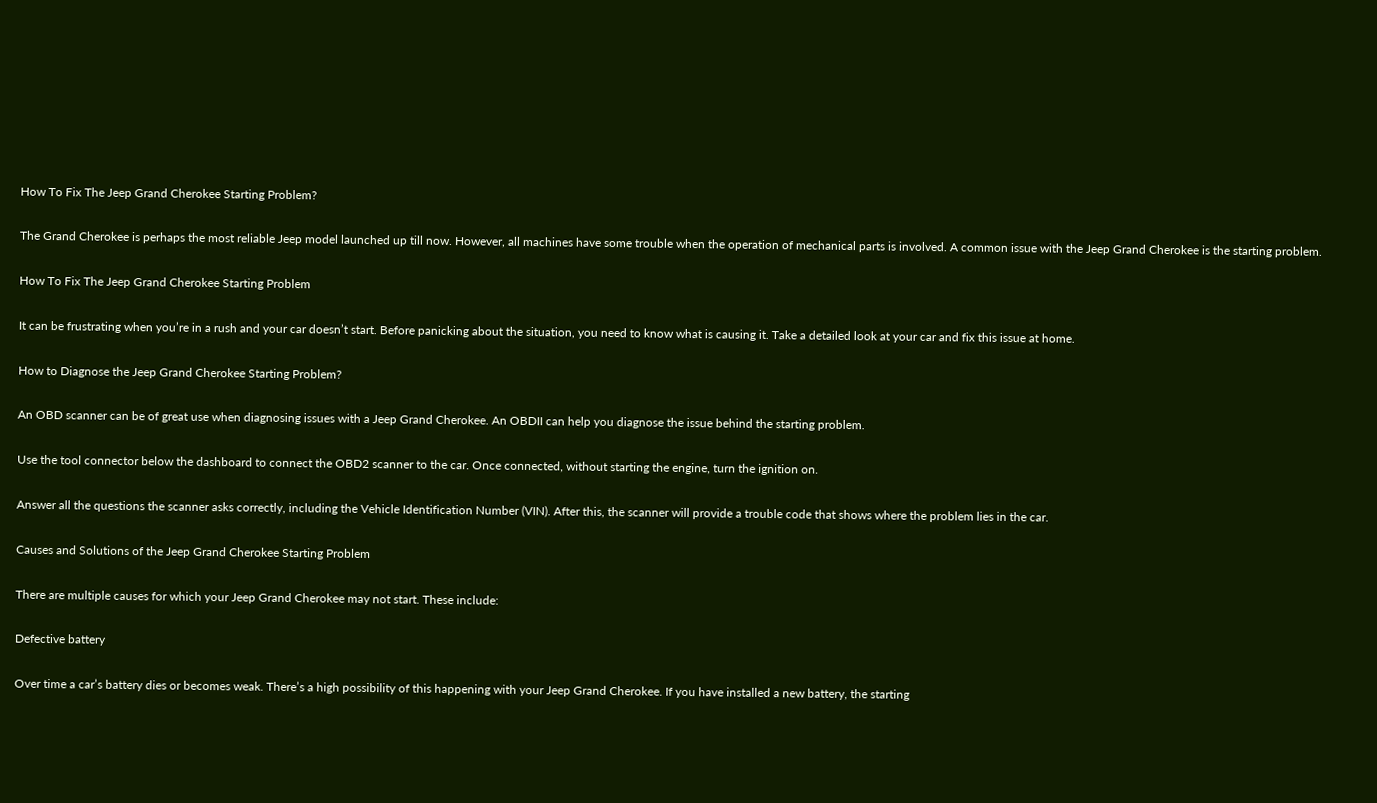How To Fix The Jeep Grand Cherokee Starting Problem?

The Grand Cherokee is perhaps the most reliable Jeep model launched up till now. However, all machines have some trouble when the operation of mechanical parts is involved. A common issue with the Jeep Grand Cherokee is the starting problem.

How To Fix The Jeep Grand Cherokee Starting Problem

It can be frustrating when you’re in a rush and your car doesn’t start. Before panicking about the situation, you need to know what is causing it. Take a detailed look at your car and fix this issue at home.

How to Diagnose the Jeep Grand Cherokee Starting Problem?

An OBD scanner can be of great use when diagnosing issues with a Jeep Grand Cherokee. An OBDII can help you diagnose the issue behind the starting problem.

Use the tool connector below the dashboard to connect the OBD2 scanner to the car. Once connected, without starting the engine, turn the ignition on.

Answer all the questions the scanner asks correctly, including the Vehicle Identification Number (VIN). After this, the scanner will provide a trouble code that shows where the problem lies in the car.

Causes and Solutions of the Jeep Grand Cherokee Starting Problem

There are multiple causes for which your Jeep Grand Cherokee may not start. These include:

Defective battery

Over time a car’s battery dies or becomes weak. There’s a high possibility of this happening with your Jeep Grand Cherokee. If you have installed a new battery, the starting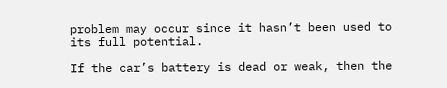problem may occur since it hasn’t been used to its full potential.

If the car’s battery is dead or weak, then the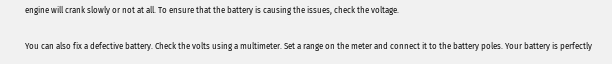engine will crank slowly or not at all. To ensure that the battery is causing the issues, check the voltage.

You can also fix a defective battery. Check the volts using a multimeter. Set a range on the meter and connect it to the battery poles. Your battery is perfectly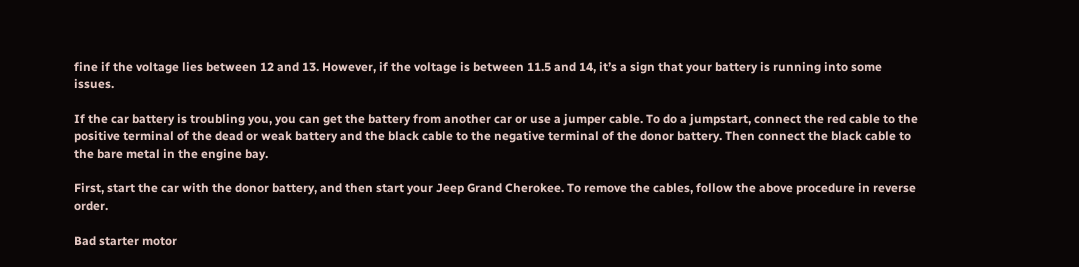fine if the voltage lies between 12 and 13. However, if the voltage is between 11.5 and 14, it’s a sign that your battery is running into some issues.

If the car battery is troubling you, you can get the battery from another car or use a jumper cable. To do a jumpstart, connect the red cable to the positive terminal of the dead or weak battery and the black cable to the negative terminal of the donor battery. Then connect the black cable to the bare metal in the engine bay.

First, start the car with the donor battery, and then start your Jeep Grand Cherokee. To remove the cables, follow the above procedure in reverse order.

Bad starter motor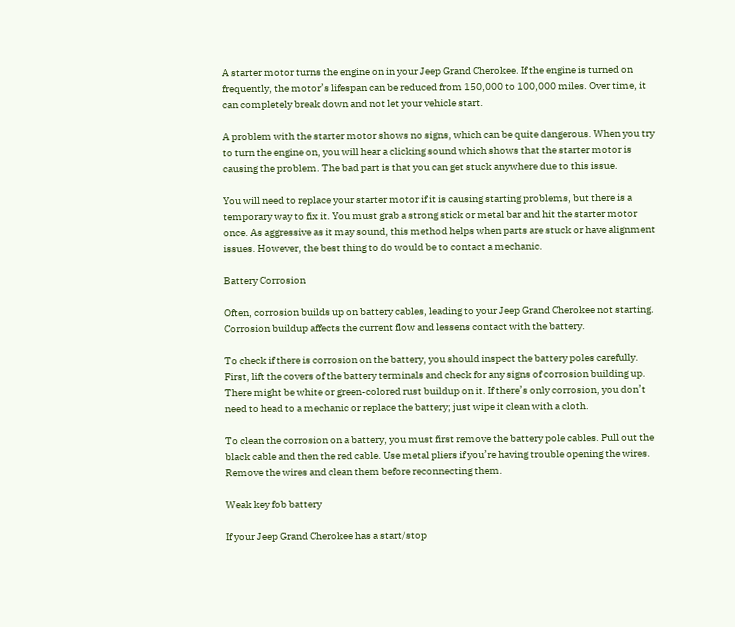A starter motor turns the engine on in your Jeep Grand Cherokee. If the engine is turned on frequently, the motor’s lifespan can be reduced from 150,000 to 100,000 miles. Over time, it can completely break down and not let your vehicle start.

A problem with the starter motor shows no signs, which can be quite dangerous. When you try to turn the engine on, you will hear a clicking sound which shows that the starter motor is causing the problem. The bad part is that you can get stuck anywhere due to this issue.

You will need to replace your starter motor if it is causing starting problems, but there is a temporary way to fix it. You must grab a strong stick or metal bar and hit the starter motor once. As aggressive as it may sound, this method helps when parts are stuck or have alignment issues. However, the best thing to do would be to contact a mechanic.

Battery Corrosion

Often, corrosion builds up on battery cables, leading to your Jeep Grand Cherokee not starting. Corrosion buildup affects the current flow and lessens contact with the battery.

To check if there is corrosion on the battery, you should inspect the battery poles carefully. First, lift the covers of the battery terminals and check for any signs of corrosion building up. There might be white or green-colored rust buildup on it. If there’s only corrosion, you don’t need to head to a mechanic or replace the battery; just wipe it clean with a cloth.

To clean the corrosion on a battery, you must first remove the battery pole cables. Pull out the black cable and then the red cable. Use metal pliers if you’re having trouble opening the wires. Remove the wires and clean them before reconnecting them.

Weak key fob battery

If your Jeep Grand Cherokee has a start/stop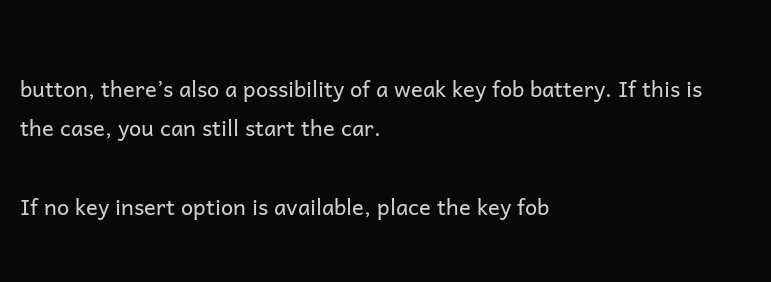button, there’s also a possibility of a weak key fob battery. If this is the case, you can still start the car.

If no key insert option is available, place the key fob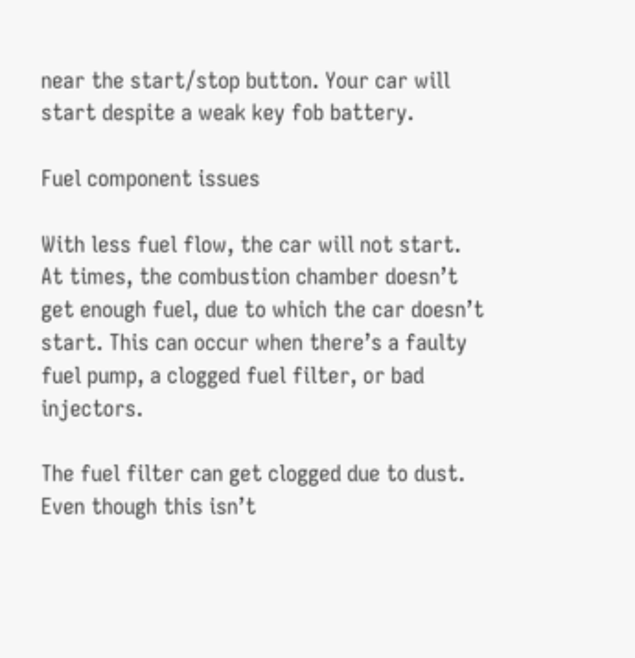near the start/stop button. Your car will start despite a weak key fob battery.

Fuel component issues

With less fuel flow, the car will not start. At times, the combustion chamber doesn’t get enough fuel, due to which the car doesn’t start. This can occur when there’s a faulty fuel pump, a clogged fuel filter, or bad injectors.

The fuel filter can get clogged due to dust. Even though this isn’t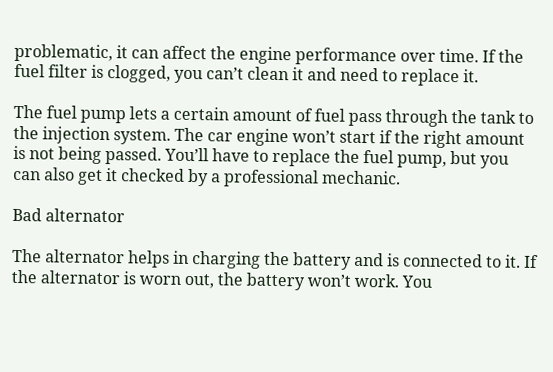problematic, it can affect the engine performance over time. If the fuel filter is clogged, you can’t clean it and need to replace it.

The fuel pump lets a certain amount of fuel pass through the tank to the injection system. The car engine won’t start if the right amount is not being passed. You’ll have to replace the fuel pump, but you can also get it checked by a professional mechanic.

Bad alternator

The alternator helps in charging the battery and is connected to it. If the alternator is worn out, the battery won’t work. You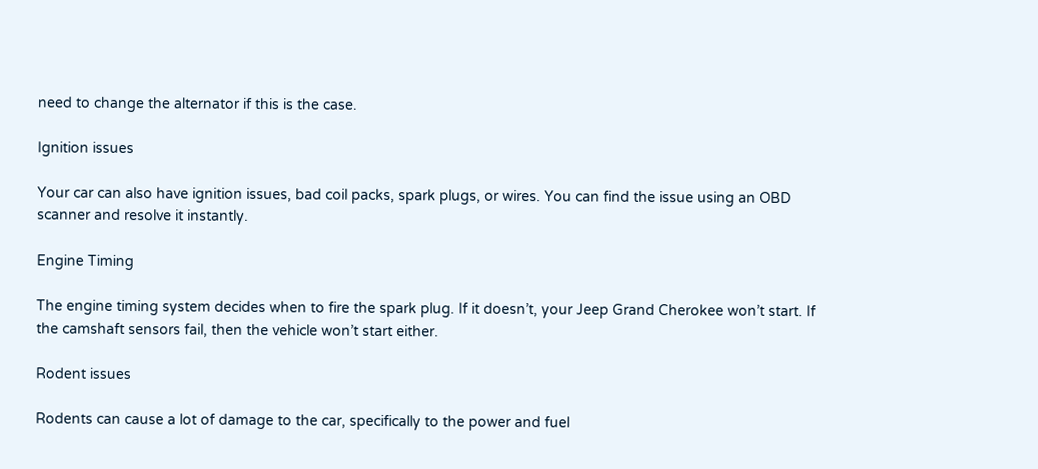need to change the alternator if this is the case.

Ignition issues

Your car can also have ignition issues, bad coil packs, spark plugs, or wires. You can find the issue using an OBD scanner and resolve it instantly.

Engine Timing

The engine timing system decides when to fire the spark plug. If it doesn’t, your Jeep Grand Cherokee won’t start. If the camshaft sensors fail, then the vehicle won’t start either.

Rodent issues

Rodents can cause a lot of damage to the car, specifically to the power and fuel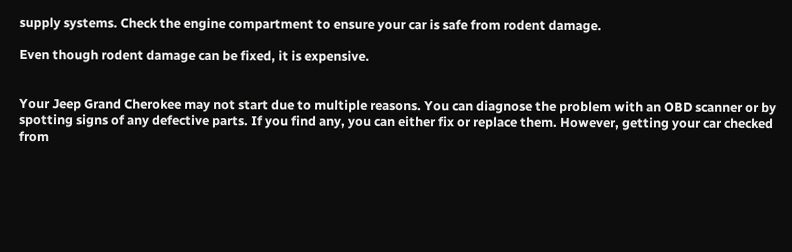supply systems. Check the engine compartment to ensure your car is safe from rodent damage.

Even though rodent damage can be fixed, it is expensive.


Your Jeep Grand Cherokee may not start due to multiple reasons. You can diagnose the problem with an OBD scanner or by spotting signs of any defective parts. If you find any, you can either fix or replace them. However, getting your car checked from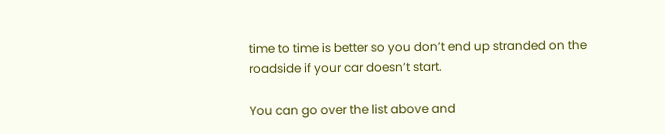time to time is better so you don’t end up stranded on the roadside if your car doesn’t start.

You can go over the list above and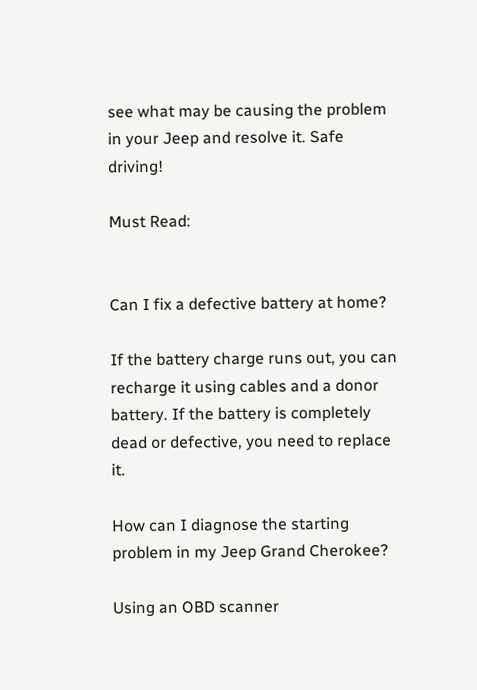see what may be causing the problem in your Jeep and resolve it. Safe driving!

Must Read:


Can I fix a defective battery at home?

If the battery charge runs out, you can recharge it using cables and a donor battery. If the battery is completely dead or defective, you need to replace it.

How can I diagnose the starting problem in my Jeep Grand Cherokee?

Using an OBD scanner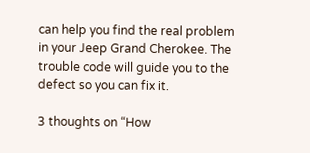can help you find the real problem in your Jeep Grand Cherokee. The trouble code will guide you to the defect so you can fix it.

3 thoughts on “How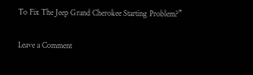To Fix The Jeep Grand Cherokee Starting Problem?”

Leave a Comment